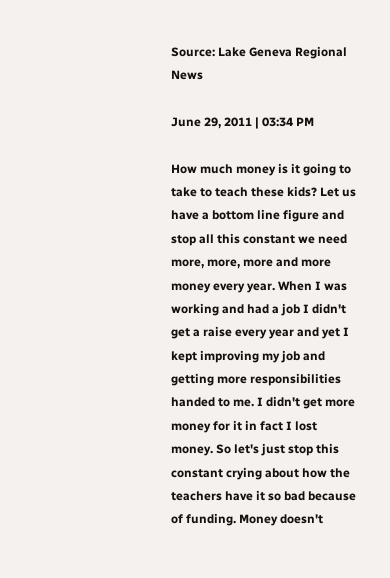Source: Lake Geneva Regional News

June 29, 2011 | 03:34 PM

How much money is it going to take to teach these kids? Let us have a bottom line figure and stop all this constant we need more, more, more and more money every year. When I was working and had a job I didn't get a raise every year and yet I kept improving my job and getting more responsibilities handed to me. I didn't get more money for it in fact I lost money. So let's just stop this constant crying about how the teachers have it so bad because of funding. Money doesn't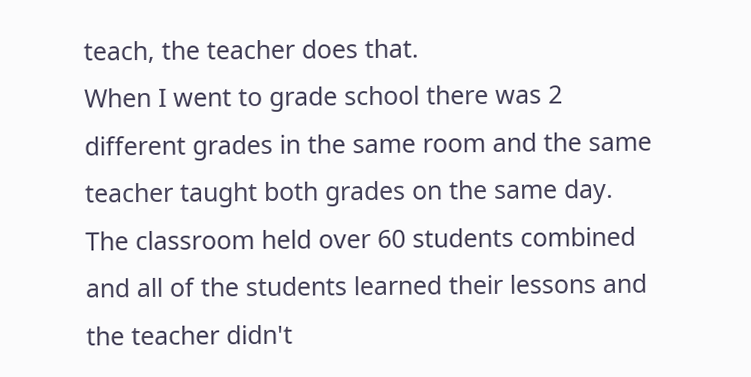teach, the teacher does that.
When I went to grade school there was 2 different grades in the same room and the same teacher taught both grades on the same day. The classroom held over 60 students combined and all of the students learned their lessons and the teacher didn't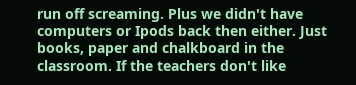run off screaming. Plus we didn't have computers or Ipods back then either. Just books, paper and chalkboard in the classroom. If the teachers don't like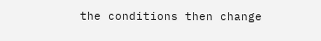the conditions then change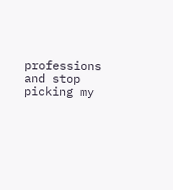professions and stop picking my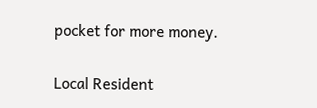pocket for more money.

Local Resident